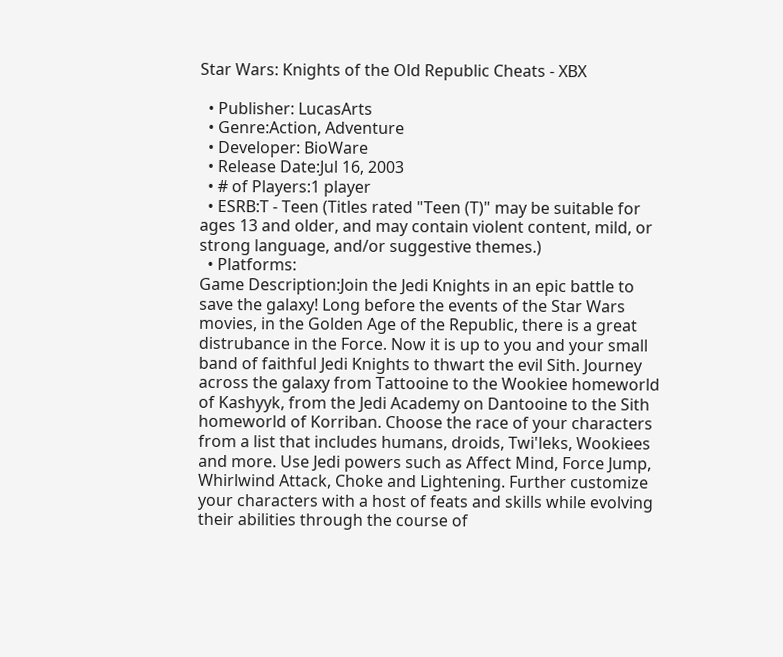Star Wars: Knights of the Old Republic Cheats - XBX

  • Publisher: LucasArts
  • Genre:Action, Adventure
  • Developer: BioWare
  • Release Date:Jul 16, 2003
  • # of Players:1 player
  • ESRB:T - Teen (Titles rated "Teen (T)" may be suitable for ages 13 and older, and may contain violent content, mild, or strong language, and/or suggestive themes.)
  • Platforms:
Game Description:Join the Jedi Knights in an epic battle to save the galaxy! Long before the events of the Star Wars movies, in the Golden Age of the Republic, there is a great distrubance in the Force. Now it is up to you and your small band of faithful Jedi Knights to thwart the evil Sith. Journey across the galaxy from Tattooine to the Wookiee homeworld of Kashyyk, from the Jedi Academy on Dantooine to the Sith homeworld of Korriban. Choose the race of your characters from a list that includes humans, droids, Twi'leks, Wookiees and more. Use Jedi powers such as Affect Mind, Force Jump, Whirlwind Attack, Choke and Lightening. Further customize your characters with a host of feats and skills while evolving their abilities through the course of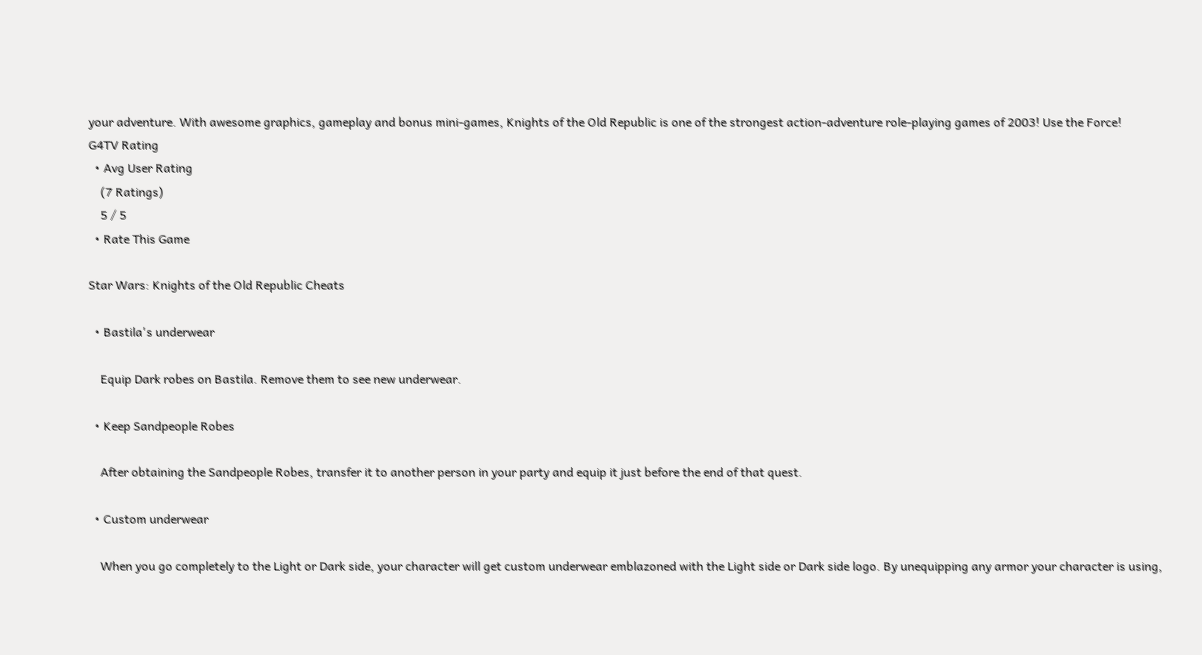your adventure. With awesome graphics, gameplay and bonus mini-games, Knights of the Old Republic is one of the strongest action-adventure role-playing games of 2003! Use the Force!
G4TV Rating
  • Avg User Rating
    (7 Ratings)
    5 / 5
  • Rate This Game

Star Wars: Knights of the Old Republic Cheats

  • Bastila's underwear

    Equip Dark robes on Bastila. Remove them to see new underwear.

  • Keep Sandpeople Robes

    After obtaining the Sandpeople Robes, transfer it to another person in your party and equip it just before the end of that quest.

  • Custom underwear

    When you go completely to the Light or Dark side, your character will get custom underwear emblazoned with the Light side or Dark side logo. By unequipping any armor your character is using,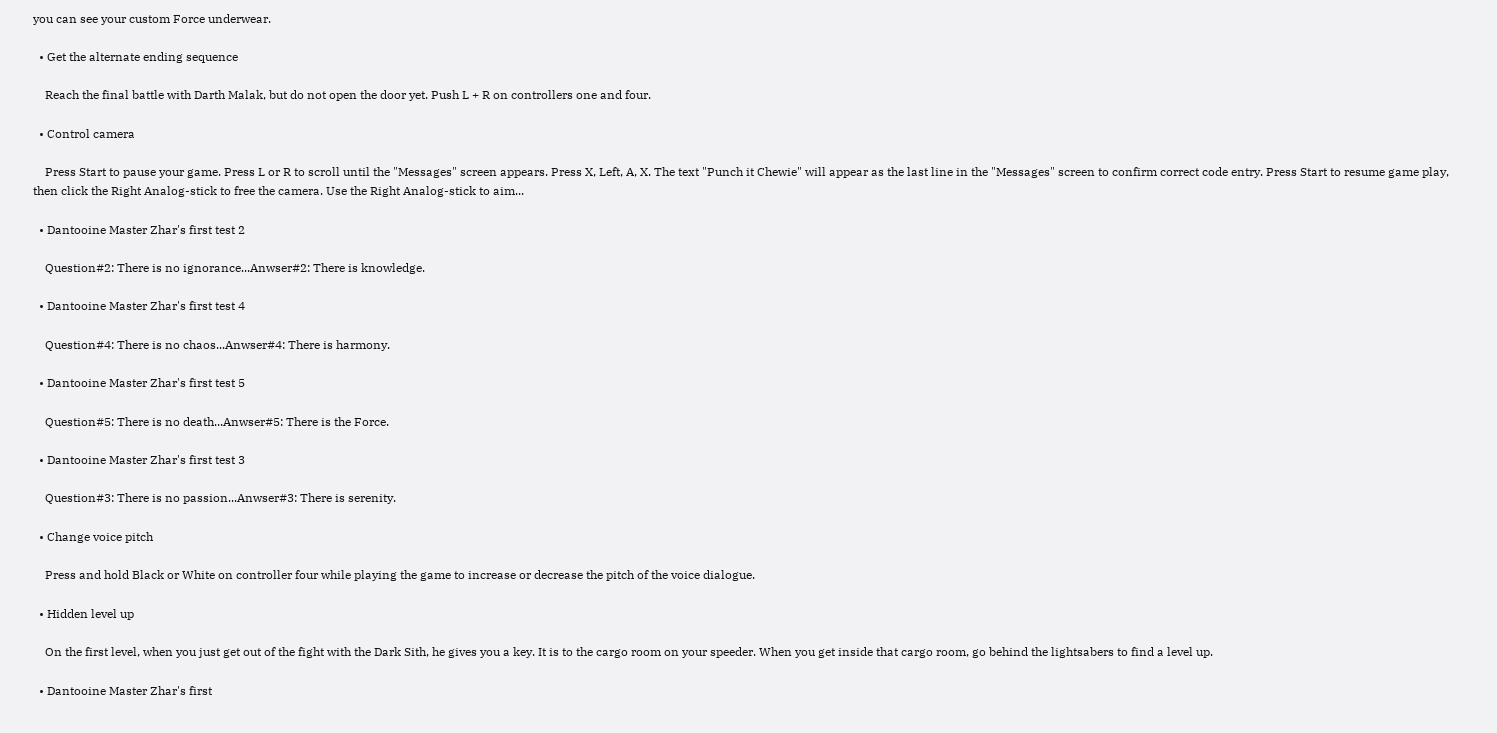you can see your custom Force underwear.

  • Get the alternate ending sequence

    Reach the final battle with Darth Malak, but do not open the door yet. Push L + R on controllers one and four.

  • Control camera

    Press Start to pause your game. Press L or R to scroll until the "Messages" screen appears. Press X, Left, A, X. The text "Punch it Chewie" will appear as the last line in the "Messages" screen to confirm correct code entry. Press Start to resume game play, then click the Right Analog-stick to free the camera. Use the Right Analog-stick to aim...

  • Dantooine Master Zhar's first test 2

    Question#2: There is no ignorance...Anwser#2: There is knowledge.

  • Dantooine Master Zhar's first test 4

    Question#4: There is no chaos...Anwser#4: There is harmony.

  • Dantooine Master Zhar's first test 5

    Question#5: There is no death...Anwser#5: There is the Force.

  • Dantooine Master Zhar's first test 3

    Question#3: There is no passion...Anwser#3: There is serenity.

  • Change voice pitch

    Press and hold Black or White on controller four while playing the game to increase or decrease the pitch of the voice dialogue.

  • Hidden level up

    On the first level, when you just get out of the fight with the Dark Sith, he gives you a key. It is to the cargo room on your speeder. When you get inside that cargo room, go behind the lightsabers to find a level up.

  • Dantooine Master Zhar's first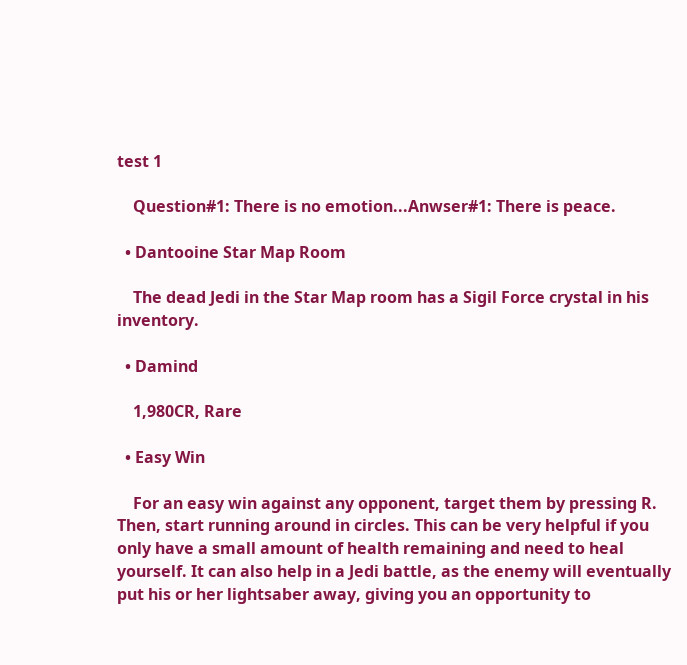test 1

    Question#1: There is no emotion...Anwser#1: There is peace.

  • Dantooine Star Map Room

    The dead Jedi in the Star Map room has a Sigil Force crystal in his inventory.

  • Damind

    1,980CR, Rare

  • Easy Win

    For an easy win against any opponent, target them by pressing R. Then, start running around in circles. This can be very helpful if you only have a small amount of health remaining and need to heal yourself. It can also help in a Jedi battle, as the enemy will eventually put his or her lightsaber away, giving you an opportunity to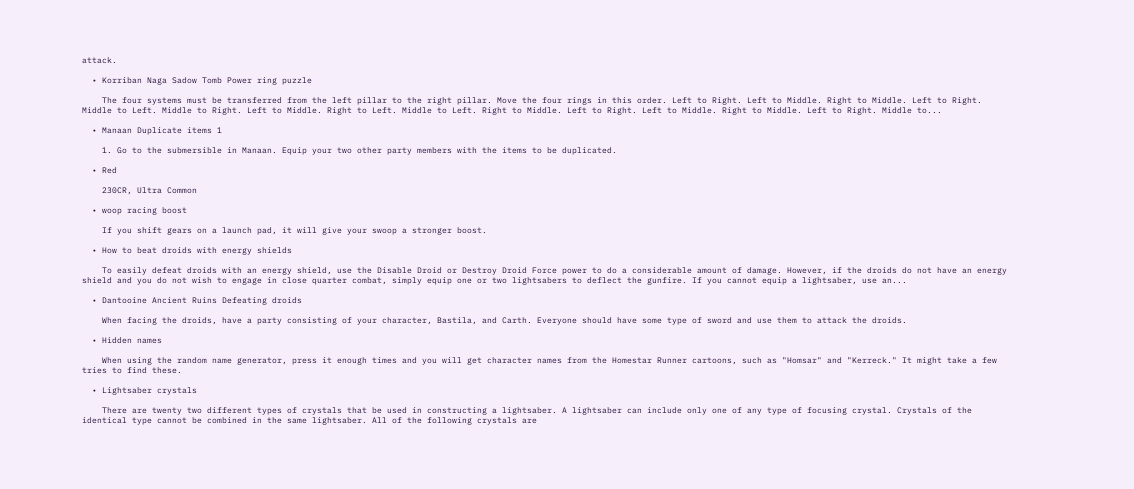attack.

  • Korriban Naga Sadow Tomb Power ring puzzle

    The four systems must be transferred from the left pillar to the right pillar. Move the four rings in this order. Left to Right. Left to Middle. Right to Middle. Left to Right. Middle to Left. Middle to Right. Left to Middle. Right to Left. Middle to Left. Right to Middle. Left to Right. Left to Middle. Right to Middle. Left to Right. Middle to...

  • Manaan Duplicate items 1

    1. Go to the submersible in Manaan. Equip your two other party members with the items to be duplicated.

  • Red

    230CR, Ultra Common

  • woop racing boost

    If you shift gears on a launch pad, it will give your swoop a stronger boost.

  • How to beat droids with energy shields

    To easily defeat droids with an energy shield, use the Disable Droid or Destroy Droid Force power to do a considerable amount of damage. However, if the droids do not have an energy shield and you do not wish to engage in close quarter combat, simply equip one or two lightsabers to deflect the gunfire. If you cannot equip a lightsaber, use an...

  • Dantooine Ancient Ruins Defeating droids

    When facing the droids, have a party consisting of your character, Bastila, and Carth. Everyone should have some type of sword and use them to attack the droids.

  • Hidden names

    When using the random name generator, press it enough times and you will get character names from the Homestar Runner cartoons, such as "Homsar" and "Kerreck." It might take a few tries to find these.

  • Lightsaber crystals

    There are twenty two different types of crystals that be used in constructing a lightsaber. A lightsaber can include only one of any type of focusing crystal. Crystals of the identical type cannot be combined in the same lightsaber. All of the following crystals are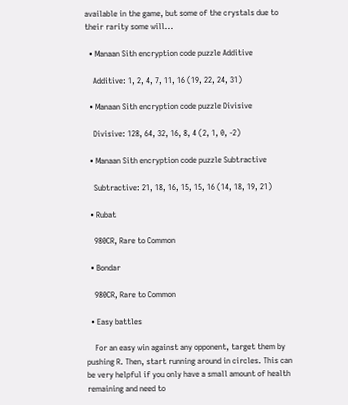available in the game, but some of the crystals due to their rarity some will...

  • Manaan Sith encryption code puzzle Additive

    Additive: 1, 2, 4, 7, 11, 16 (19, 22, 24, 31)

  • Manaan Sith encryption code puzzle Divisive

    Divisive: 128, 64, 32, 16, 8, 4 (2, 1, 0, -2)

  • Manaan Sith encryption code puzzle Subtractive

    Subtractive: 21, 18, 16, 15, 15, 16 (14, 18, 19, 21)

  • Rubat

    980CR, Rare to Common

  • Bondar

    980CR, Rare to Common

  • Easy battles

    For an easy win against any opponent, target them by pushing R. Then, start running around in circles. This can be very helpful if you only have a small amount of health remaining and need to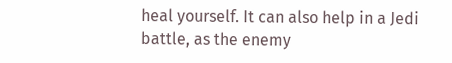heal yourself. It can also help in a Jedi battle, as the enemy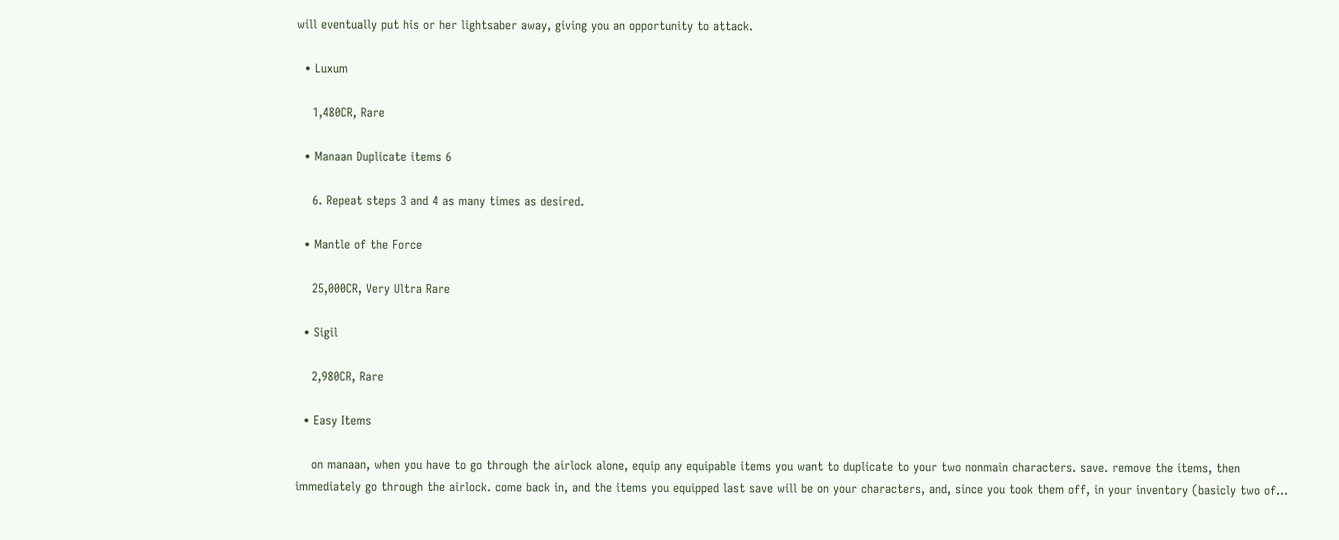will eventually put his or her lightsaber away, giving you an opportunity to attack.

  • Luxum

    1,480CR, Rare

  • Manaan Duplicate items 6

    6. Repeat steps 3 and 4 as many times as desired.

  • Mantle of the Force

    25,000CR, Very Ultra Rare

  • Sigil

    2,980CR, Rare

  • Easy Items

    on manaan, when you have to go through the airlock alone, equip any equipable items you want to duplicate to your two nonmain characters. save. remove the items, then immediately go through the airlock. come back in, and the items you equipped last save will be on your characters, and, since you took them off, in your inventory (basicly two of...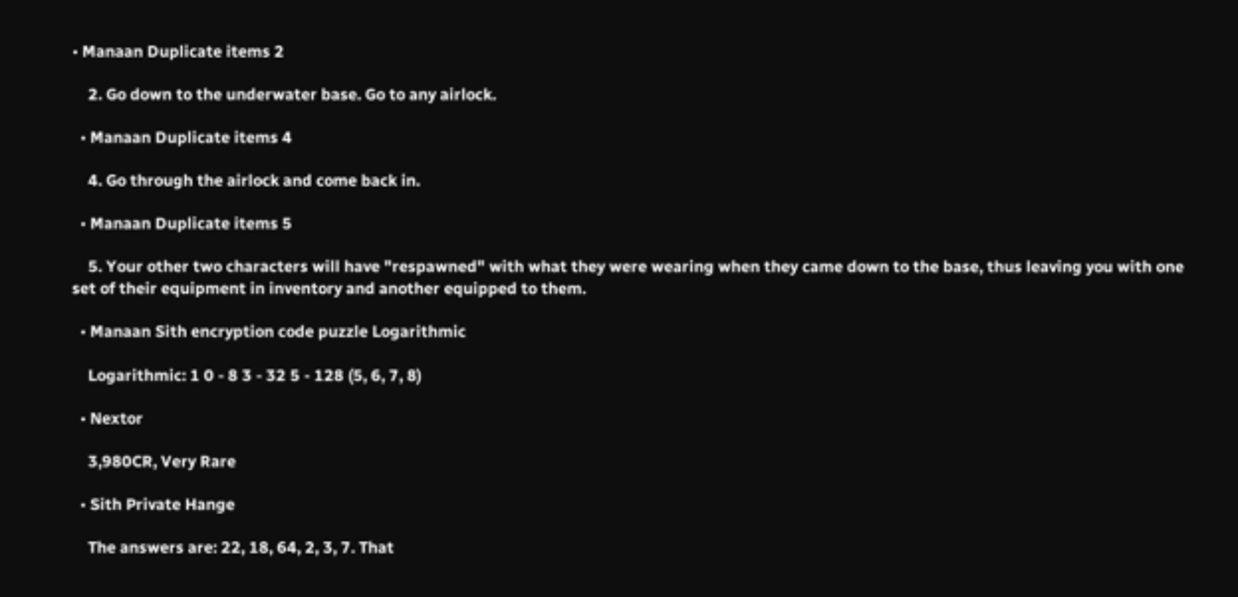• Manaan Duplicate items 2

    2. Go down to the underwater base. Go to any airlock.

  • Manaan Duplicate items 4

    4. Go through the airlock and come back in.

  • Manaan Duplicate items 5

    5. Your other two characters will have "respawned" with what they were wearing when they came down to the base, thus leaving you with one set of their equipment in inventory and another equipped to them.

  • Manaan Sith encryption code puzzle Logarithmic

    Logarithmic: 1 0 - 8 3 - 32 5 - 128 (5, 6, 7, 8)

  • Nextor

    3,980CR, Very Rare

  • Sith Private Hange

    The answers are: 22, 18, 64, 2, 3, 7. That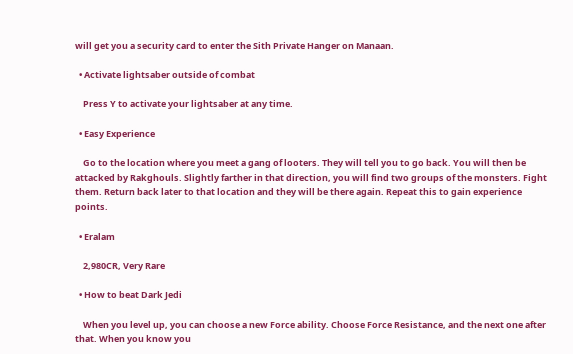will get you a security card to enter the Sith Private Hanger on Manaan.

  • Activate lightsaber outside of combat

    Press Y to activate your lightsaber at any time.

  • Easy Experience

    Go to the location where you meet a gang of looters. They will tell you to go back. You will then be attacked by Rakghouls. Slightly farther in that direction, you will find two groups of the monsters. Fight them. Return back later to that location and they will be there again. Repeat this to gain experience points.

  • Eralam

    2,980CR, Very Rare

  • How to beat Dark Jedi

    When you level up, you can choose a new Force ability. Choose Force Resistance, and the next one after that. When you know you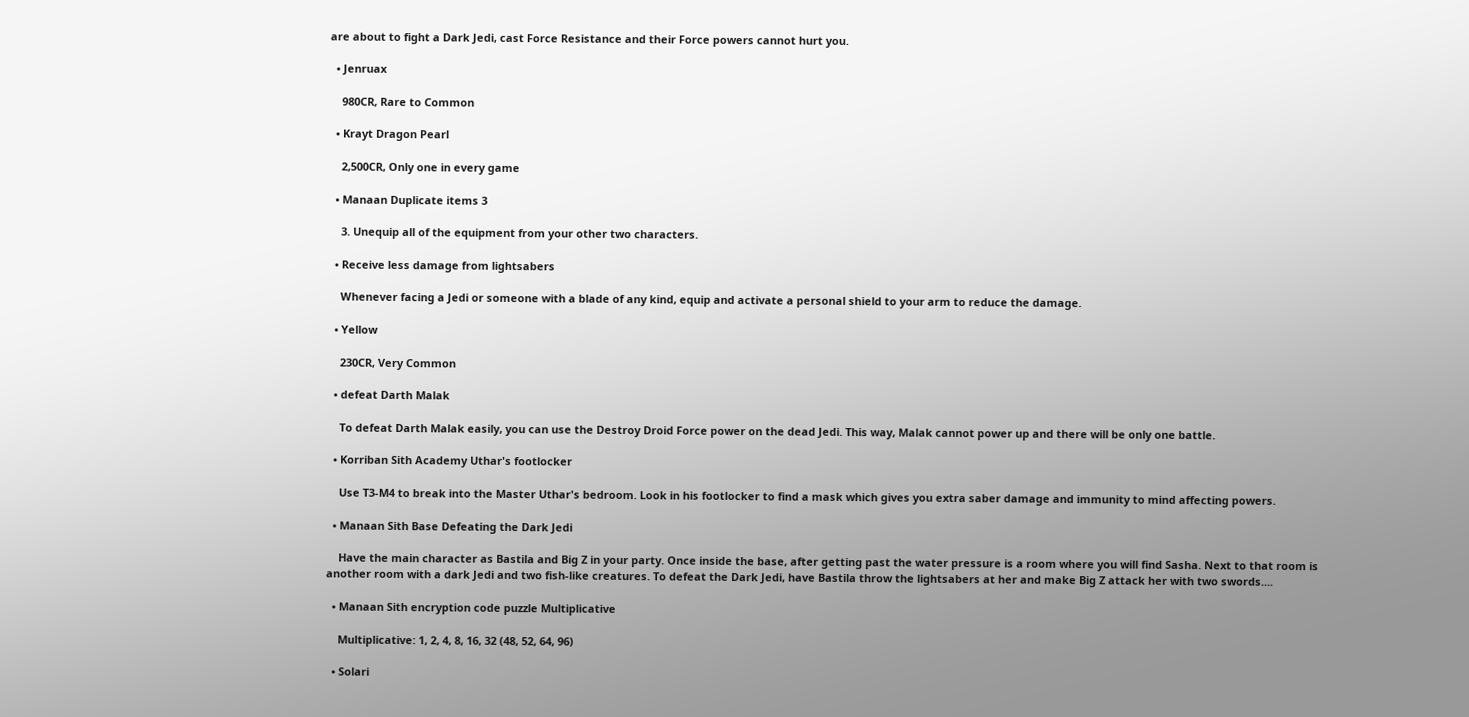are about to fight a Dark Jedi, cast Force Resistance and their Force powers cannot hurt you.

  • Jenruax

    980CR, Rare to Common

  • Krayt Dragon Pearl

    2,500CR, Only one in every game

  • Manaan Duplicate items 3

    3. Unequip all of the equipment from your other two characters.

  • Receive less damage from lightsabers

    Whenever facing a Jedi or someone with a blade of any kind, equip and activate a personal shield to your arm to reduce the damage.

  • Yellow

    230CR, Very Common

  • defeat Darth Malak

    To defeat Darth Malak easily, you can use the Destroy Droid Force power on the dead Jedi. This way, Malak cannot power up and there will be only one battle.

  • Korriban Sith Academy Uthar's footlocker

    Use T3-M4 to break into the Master Uthar's bedroom. Look in his footlocker to find a mask which gives you extra saber damage and immunity to mind affecting powers.

  • Manaan Sith Base Defeating the Dark Jedi

    Have the main character as Bastila and Big Z in your party. Once inside the base, after getting past the water pressure is a room where you will find Sasha. Next to that room is another room with a dark Jedi and two fish-like creatures. To defeat the Dark Jedi, have Bastila throw the lightsabers at her and make Big Z attack her with two swords....

  • Manaan Sith encryption code puzzle Multiplicative

    Multiplicative: 1, 2, 4, 8, 16, 32 (48, 52, 64, 96)

  • Solari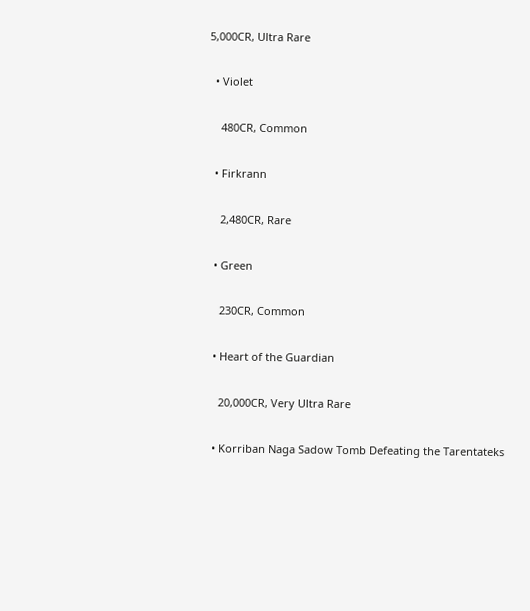5,000CR, Ultra Rare

  • Violet

    480CR, Common

  • Firkrann

    2,480CR, Rare

  • Green

    230CR, Common

  • Heart of the Guardian

    20,000CR, Very Ultra Rare

  • Korriban Naga Sadow Tomb Defeating the Tarentateks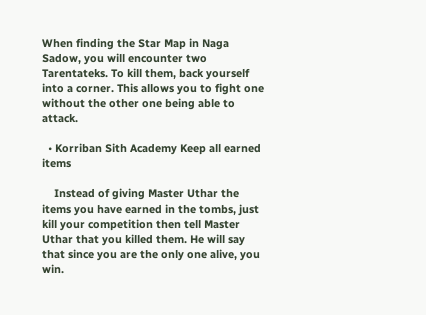When finding the Star Map in Naga Sadow, you will encounter two Tarentateks. To kill them, back yourself into a corner. This allows you to fight one without the other one being able to attack.

  • Korriban Sith Academy Keep all earned items

    Instead of giving Master Uthar the items you have earned in the tombs, just kill your competition then tell Master Uthar that you killed them. He will say that since you are the only one alive, you win.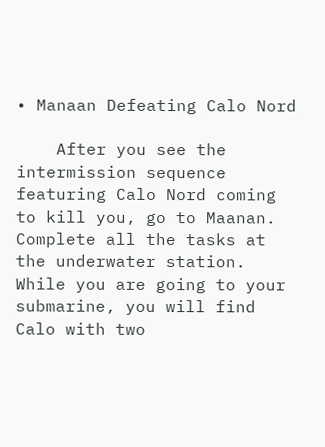• Manaan Defeating Calo Nord

    After you see the intermission sequence featuring Calo Nord coming to kill you, go to Maanan. Complete all the tasks at the underwater station. While you are going to your submarine, you will find Calo with two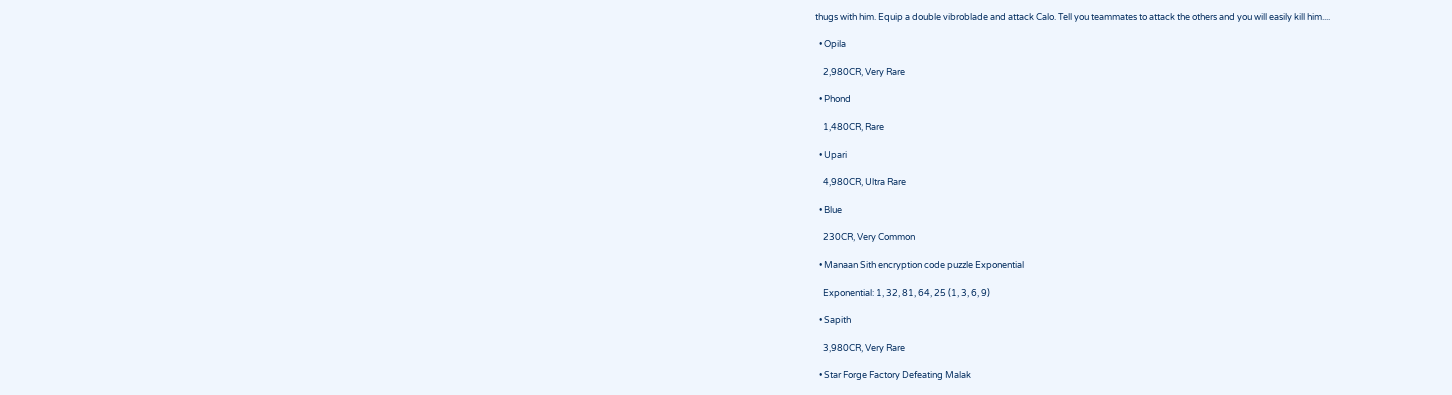thugs with him. Equip a double vibroblade and attack Calo. Tell you teammates to attack the others and you will easily kill him....

  • Opila

    2,980CR, Very Rare

  • Phond

    1,480CR, Rare

  • Upari

    4,980CR, Ultra Rare

  • Blue

    230CR, Very Common

  • Manaan Sith encryption code puzzle Exponential

    Exponential: 1, 32, 81, 64, 25 (1, 3, 6, 9)

  • Sapith

    3,980CR, Very Rare

  • Star Forge Factory Defeating Malak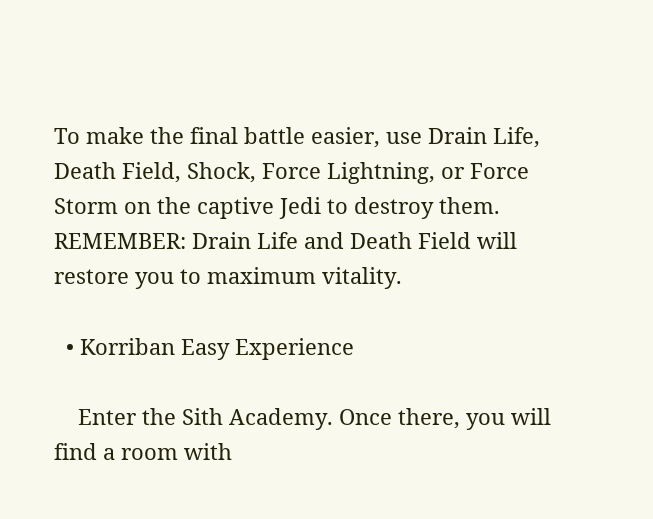To make the final battle easier, use Drain Life, Death Field, Shock, Force Lightning, or Force Storm on the captive Jedi to destroy them. REMEMBER: Drain Life and Death Field will restore you to maximum vitality.

  • Korriban Easy Experience

    Enter the Sith Academy. Once there, you will find a room with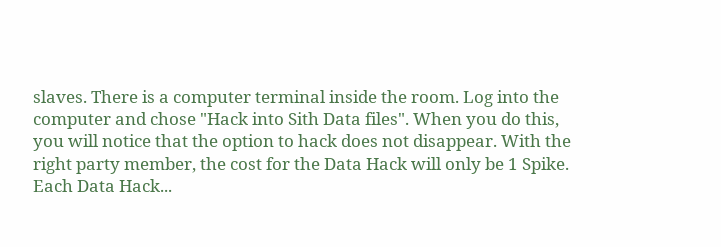slaves. There is a computer terminal inside the room. Log into the computer and chose "Hack into Sith Data files". When you do this, you will notice that the option to hack does not disappear. With the right party member, the cost for the Data Hack will only be 1 Spike. Each Data Hack...